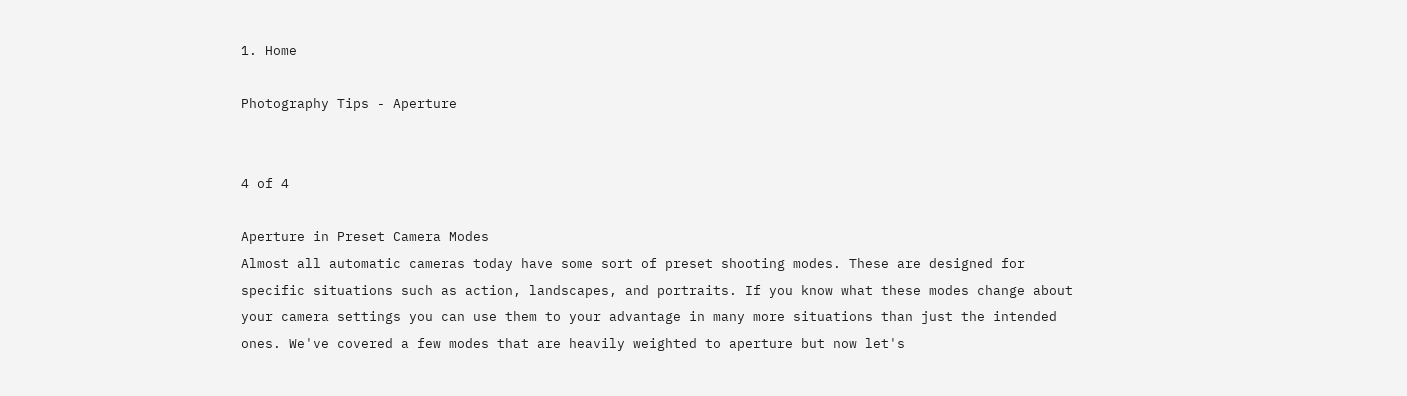1. Home

Photography Tips - Aperture


4 of 4

Aperture in Preset Camera Modes
Almost all automatic cameras today have some sort of preset shooting modes. These are designed for specific situations such as action, landscapes, and portraits. If you know what these modes change about your camera settings you can use them to your advantage in many more situations than just the intended ones. We've covered a few modes that are heavily weighted to aperture but now let's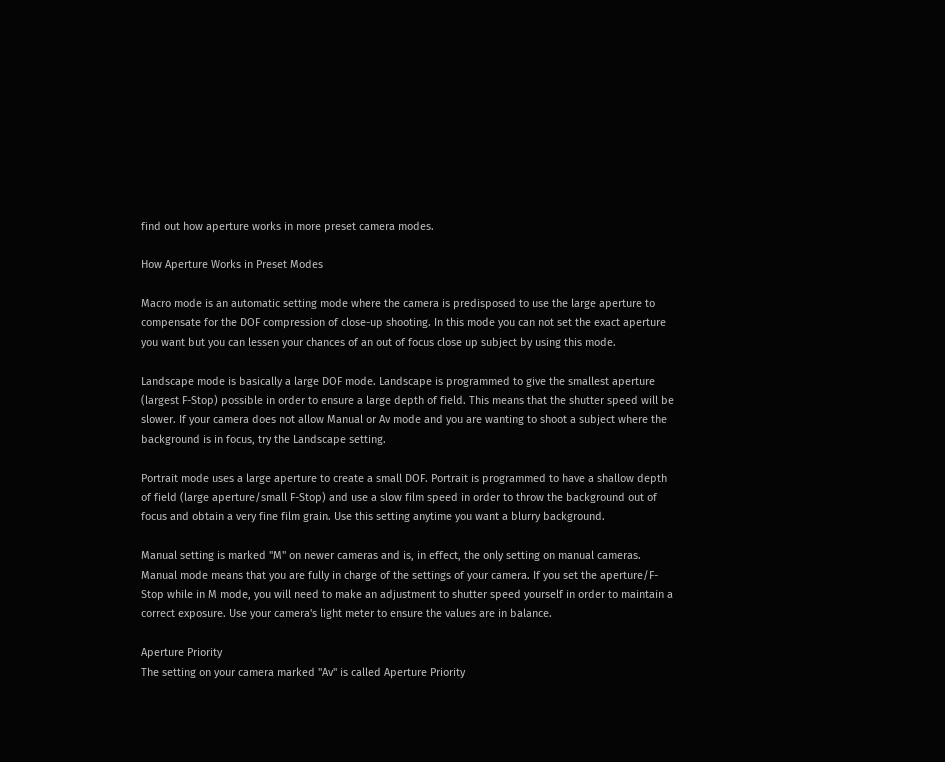find out how aperture works in more preset camera modes.

How Aperture Works in Preset Modes

Macro mode is an automatic setting mode where the camera is predisposed to use the large aperture to compensate for the DOF compression of close-up shooting. In this mode you can not set the exact aperture you want but you can lessen your chances of an out of focus close up subject by using this mode.

Landscape mode is basically a large DOF mode. Landscape is programmed to give the smallest aperture (largest F-Stop) possible in order to ensure a large depth of field. This means that the shutter speed will be slower. If your camera does not allow Manual or Av mode and you are wanting to shoot a subject where the background is in focus, try the Landscape setting.

Portrait mode uses a large aperture to create a small DOF. Portrait is programmed to have a shallow depth of field (large aperture/small F-Stop) and use a slow film speed in order to throw the background out of focus and obtain a very fine film grain. Use this setting anytime you want a blurry background.

Manual setting is marked "M" on newer cameras and is, in effect, the only setting on manual cameras. Manual mode means that you are fully in charge of the settings of your camera. If you set the aperture/F-Stop while in M mode, you will need to make an adjustment to shutter speed yourself in order to maintain a correct exposure. Use your camera's light meter to ensure the values are in balance.

Aperture Priority
The setting on your camera marked "Av" is called Aperture Priority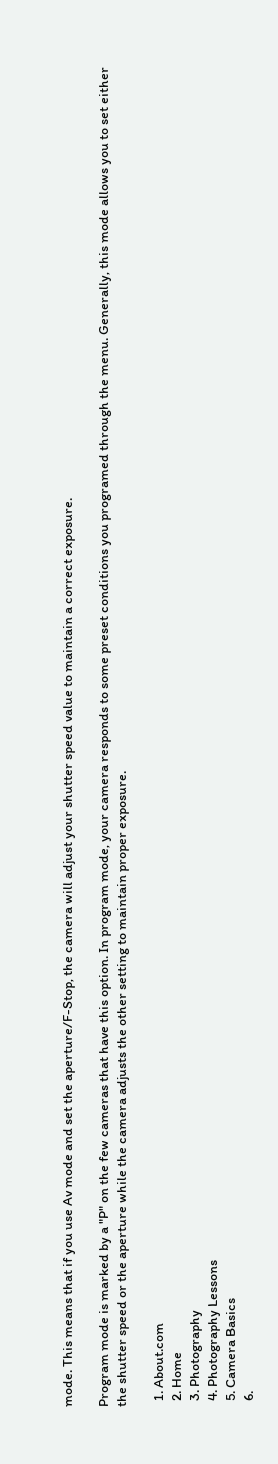mode. This means that if you use Av mode and set the aperture/F-Stop, the camera will adjust your shutter speed value to maintain a correct exposure.

Program mode is marked by a "P" on the few cameras that have this option. In program mode, your camera responds to some preset conditions you programed through the menu. Generally, this mode allows you to set either the shutter speed or the aperture while the camera adjusts the other setting to maintain proper exposure.

  1. About.com
  2. Home
  3. Photography
  4. Photography Lessons
  5. Camera Basics
  6.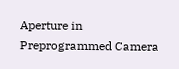Aperture in Preprogrammed Camera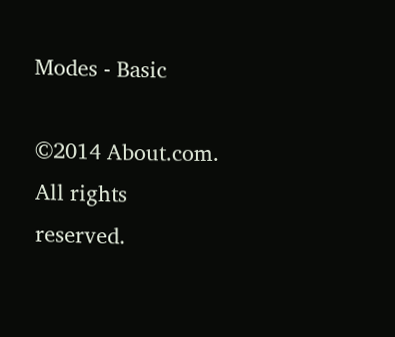Modes - Basic

©2014 About.com. All rights reserved.